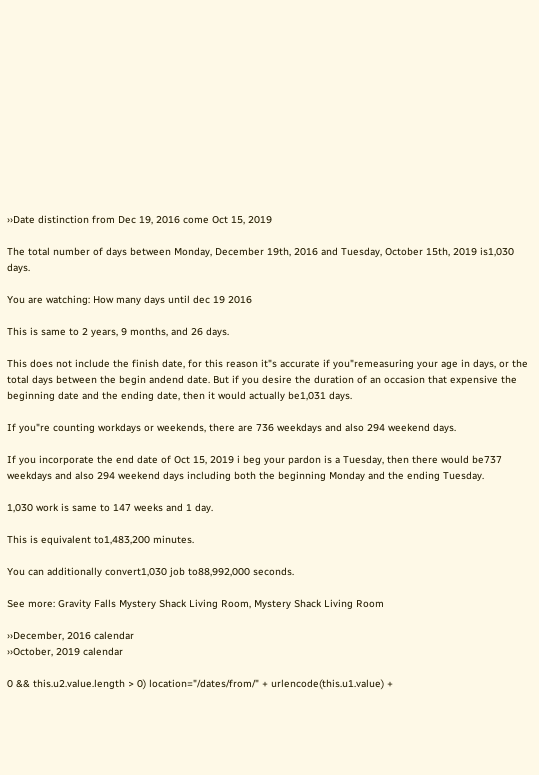››Date distinction from Dec 19, 2016 come Oct 15, 2019

The total number of days between Monday, December 19th, 2016 and Tuesday, October 15th, 2019 is1,030 days.

You are watching: How many days until dec 19 2016

This is same to 2 years, 9 months, and 26 days.

This does not include the finish date, for this reason it"s accurate if you"remeasuring your age in days, or the total days between the begin andend date. But if you desire the duration of an occasion that expensive the beginning date and the ending date, then it would actually be1,031 days.

If you"re counting workdays or weekends, there are 736 weekdays and also 294 weekend days.

If you incorporate the end date of Oct 15, 2019 i beg your pardon is a Tuesday, then there would be737 weekdays and also 294 weekend days including both the beginning Monday and the ending Tuesday.

1,030 work is same to 147 weeks and 1 day.

This is equivalent to1,483,200 minutes.

You can additionally convert1,030 job to88,992,000 seconds.

See more: Gravity Falls Mystery Shack Living Room, Mystery Shack Living Room

››December, 2016 calendar
››October, 2019 calendar

0 && this.u2.value.length > 0) location="/dates/from/" + urlencode(this.u1.value) +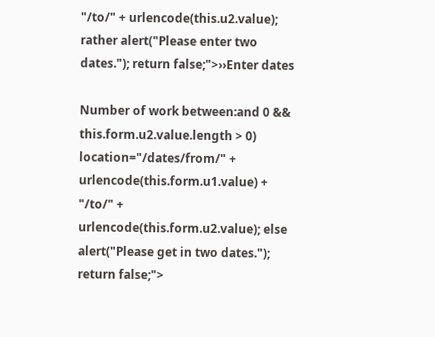"/to/" + urlencode(this.u2.value); rather alert("Please enter two dates."); return false;">››Enter dates

Number of work between:and 0 && this.form.u2.value.length > 0) location="/dates/from/" + urlencode(this.form.u1.value) + "/to/" + urlencode(this.form.u2.value); else alert("Please get in two dates."); return false;">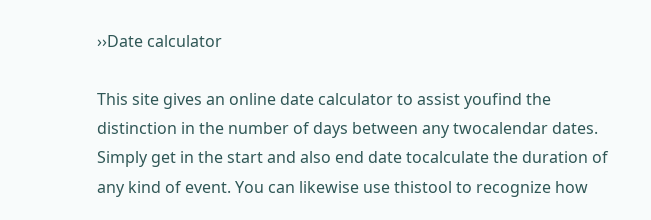››Date calculator

This site gives an online date calculator to assist youfind the distinction in the number of days between any twocalendar dates. Simply get in the start and also end date tocalculate the duration of any kind of event. You can likewise use thistool to recognize how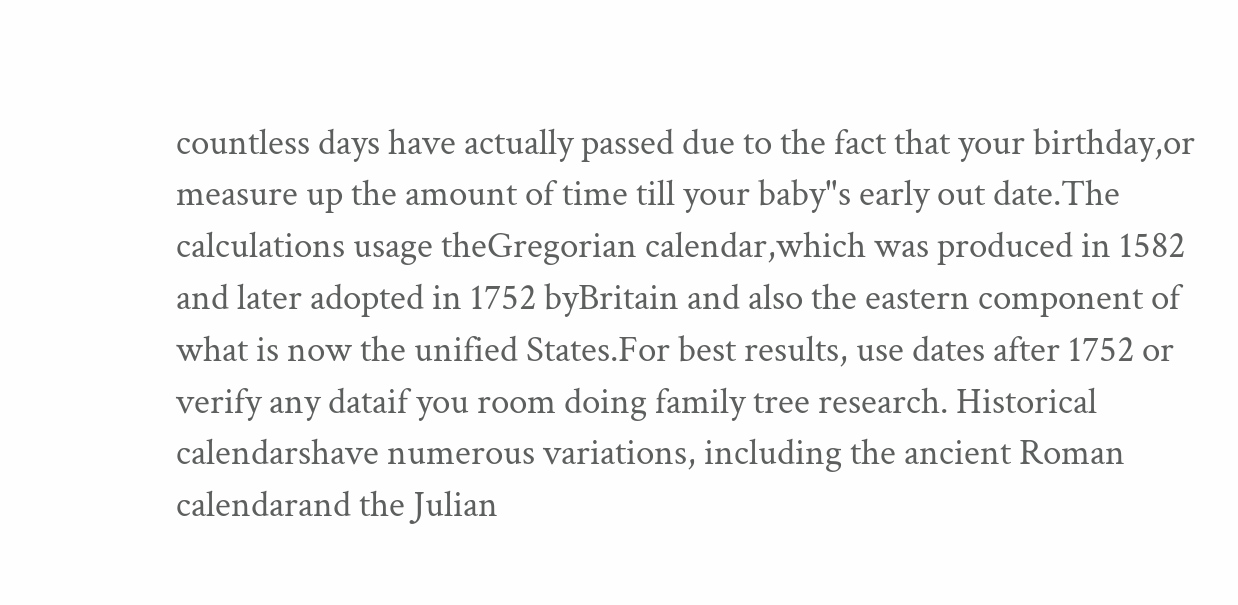countless days have actually passed due to the fact that your birthday,or measure up the amount of time till your baby"s early out date.The calculations usage theGregorian calendar,which was produced in 1582 and later adopted in 1752 byBritain and also the eastern component of what is now the unified States.For best results, use dates after 1752 or verify any dataif you room doing family tree research. Historical calendarshave numerous variations, including the ancient Roman calendarand the Julian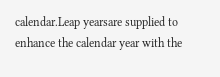calendar.Leap yearsare supplied to enhance the calendar year with the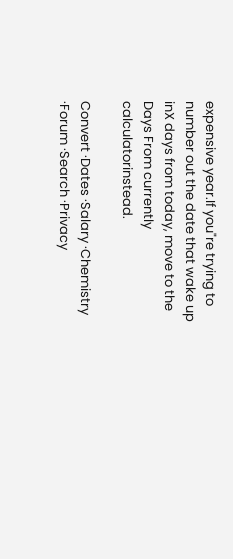expensive year.If you"re trying to number out the date that wake up inX days from today, move to the Days From currently calculatorinstead.

Convert ·Dates ·Salary ·Chemistry ·Forum ·Search ·Privacy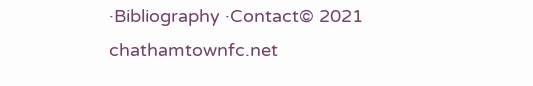·Bibliography ·Contact© 2021 chathamtownfc.net